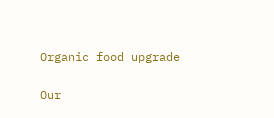Organic food upgrade

Our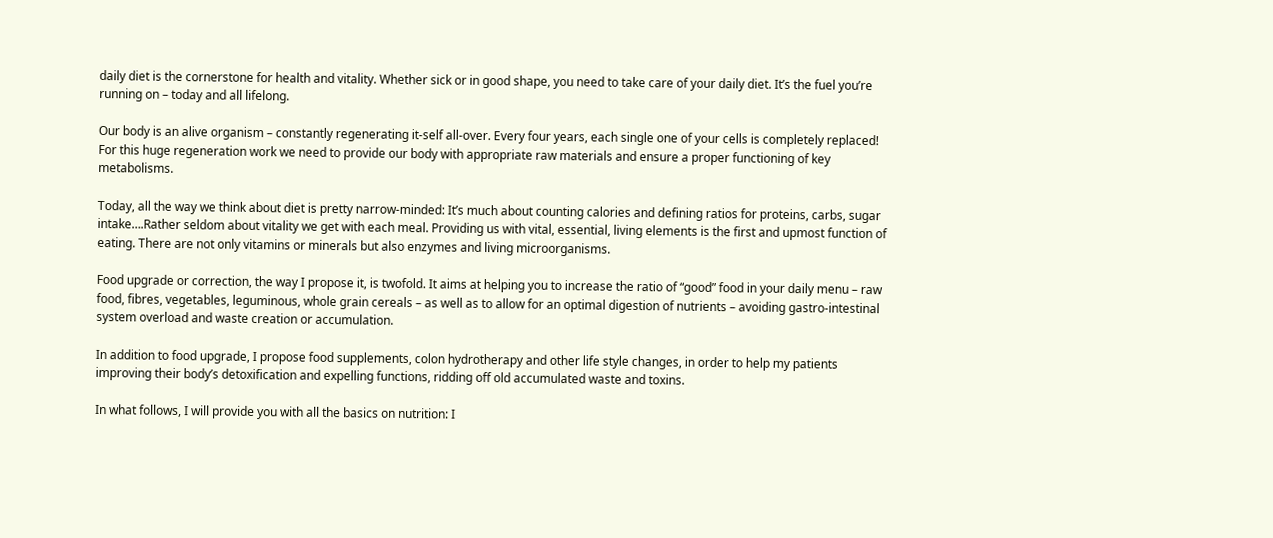daily diet is the cornerstone for health and vitality. Whether sick or in good shape, you need to take care of your daily diet. It’s the fuel you’re running on – today and all lifelong.

Our body is an alive organism – constantly regenerating it-self all-over. Every four years, each single one of your cells is completely replaced! For this huge regeneration work we need to provide our body with appropriate raw materials and ensure a proper functioning of key metabolisms.

Today, all the way we think about diet is pretty narrow-minded: It’s much about counting calories and defining ratios for proteins, carbs, sugar intake….Rather seldom about vitality we get with each meal. Providing us with vital, essential, living elements is the first and upmost function of eating. There are not only vitamins or minerals but also enzymes and living microorganisms.

Food upgrade or correction, the way I propose it, is twofold. It aims at helping you to increase the ratio of “good” food in your daily menu – raw food, fibres, vegetables, leguminous, whole grain cereals – as well as to allow for an optimal digestion of nutrients – avoiding gastro-intestinal system overload and waste creation or accumulation.

In addition to food upgrade, I propose food supplements, colon hydrotherapy and other life style changes, in order to help my patients improving their body’s detoxification and expelling functions, ridding off old accumulated waste and toxins.

In what follows, I will provide you with all the basics on nutrition: I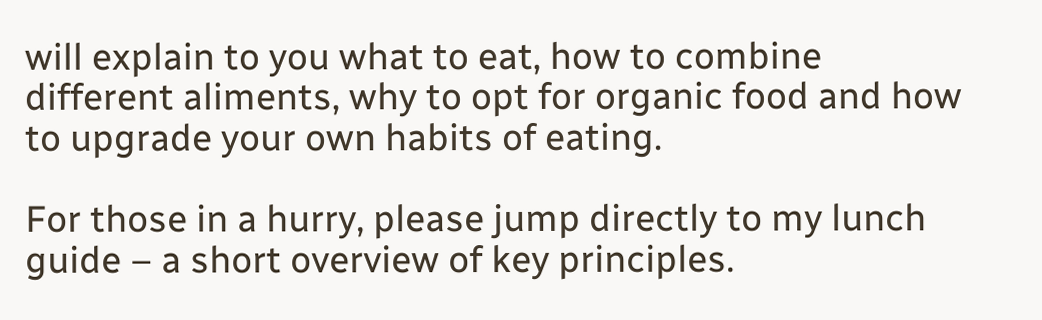will explain to you what to eat, how to combine different aliments, why to opt for organic food and how to upgrade your own habits of eating.

For those in a hurry, please jump directly to my lunch guide – a short overview of key principles.